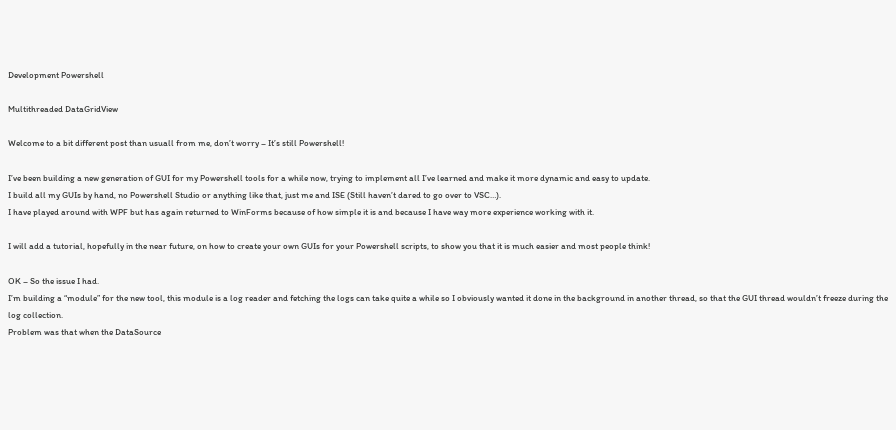Development Powershell

Multithreaded DataGridView

Welcome to a bit different post than usuall from me, don’t worry – It’s still Powershell!

I’ve been building a new generation of GUI for my Powershell tools for a while now, trying to implement all I’ve learned and make it more dynamic and easy to update.
I build all my GUIs by hand, no Powershell Studio or anything like that, just me and ISE (Still haven’t dared to go over to VSC…).
I have played around with WPF but has again returned to WinForms because of how simple it is and because I have way more experience working with it.

I will add a tutorial, hopefully in the near future, on how to create your own GUIs for your Powershell scripts, to show you that it is much easier and most people think!

OK – So the issue I had.
I’m building a “module” for the new tool, this module is a log reader and fetching the logs can take quite a while so I obviously wanted it done in the background in another thread, so that the GUI thread wouldn’t freeze during the log collection.
Problem was that when the DataSource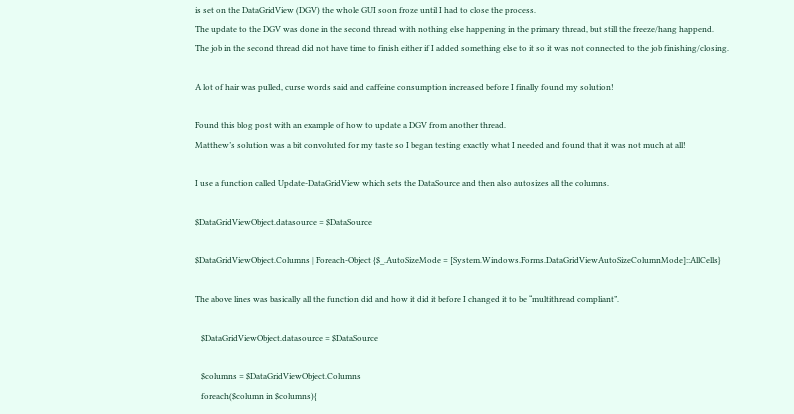is set on the DataGridView (DGV) the whole GUI soon froze until I had to close the process.
The update to the DGV was done in the second thread with nothing else happening in the primary thread, but still the freeze/hang happend.
The job in the second thread did not have time to finish either if I added something else to it so it was not connected to the job finishing/closing.

A lot of hair was pulled, curse words said and caffeine consumption increased before I finally found my solution!

Found this blog post with an example of how to update a DGV from another thread.
Matthew’s solution was a bit convoluted for my taste so I began testing exactly what I needed and found that it was not much at all!

I use a function called Update-DataGridView which sets the DataSource and then also autosizes all the columns.

$DataGridViewObject.datasource = $DataSource

$DataGridViewObject.Columns | Foreach-Object {$_.AutoSizeMode = [System.Windows.Forms.DataGridViewAutoSizeColumnMode]::AllCells}

The above lines was basically all the function did and how it did it before I changed it to be “multithread compliant”.

   $DataGridViewObject.datasource = $DataSource

   $columns = $DataGridViewObject.Columns
   foreach($column in $columns){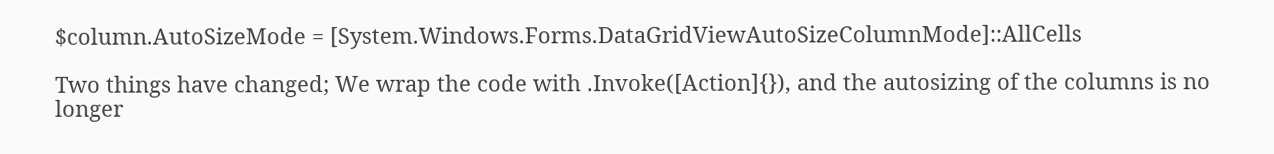$column.AutoSizeMode = [System.Windows.Forms.DataGridViewAutoSizeColumnMode]::AllCells

Two things have changed; We wrap the code with .Invoke([Action]{}), and the autosizing of the columns is no longer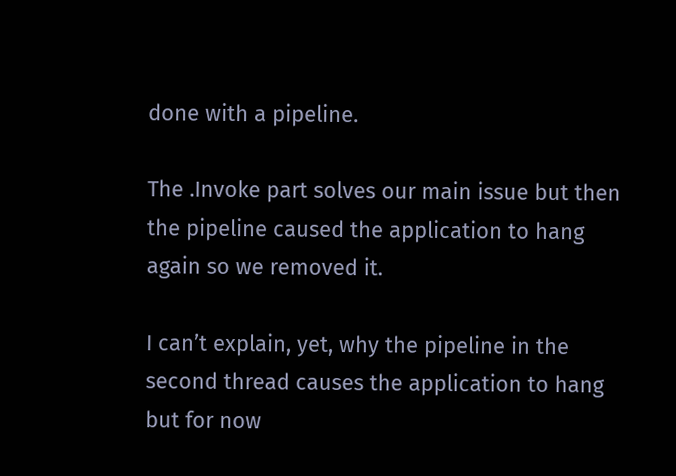done with a pipeline.

The .Invoke part solves our main issue but then the pipeline caused the application to hang again so we removed it.

I can’t explain, yet, why the pipeline in the second thread causes the application to hang but for now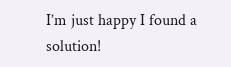I’m just happy I found a solution!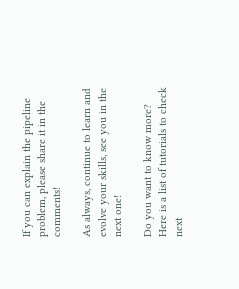If you can explain the pipeline problem, please share it in the comments!

As always, continue to learn and evolve your skills, see you in the next one!

Do you want to know more? Here is a list of tutorials to check next